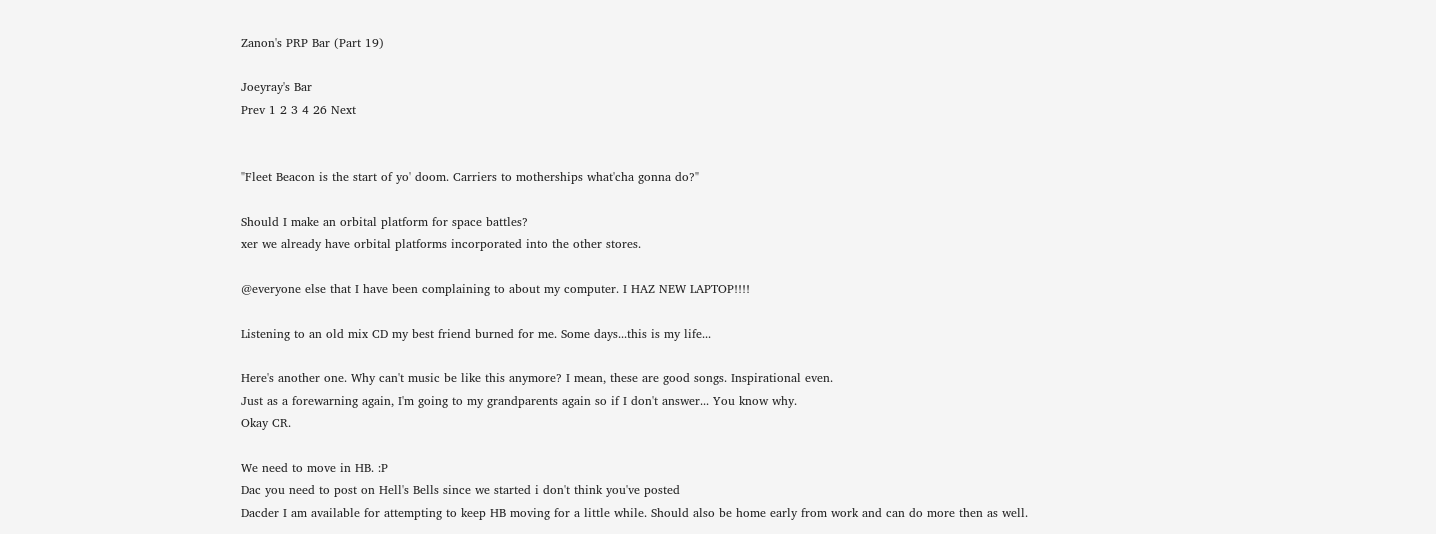Zanon's PRP Bar (Part 19)

Joeyray's Bar
Prev 1 2 3 4 26 Next


"Fleet Beacon is the start of yo' doom. Carriers to motherships what'cha gonna do?"

Should I make an orbital platform for space battles?
xer we already have orbital platforms incorporated into the other stores.

@everyone else that I have been complaining to about my computer. I HAZ NEW LAPTOP!!!!

Listening to an old mix CD my best friend burned for me. Some days...this is my life...

Here's another one. Why can't music be like this anymore? I mean, these are good songs. Inspirational even.
Just as a forewarning again, I'm going to my grandparents again so if I don't answer... You know why.
Okay CR.

We need to move in HB. :P
Dac you need to post on Hell's Bells since we started i don't think you've posted
Dacder I am available for attempting to keep HB moving for a little while. Should also be home early from work and can do more then as well.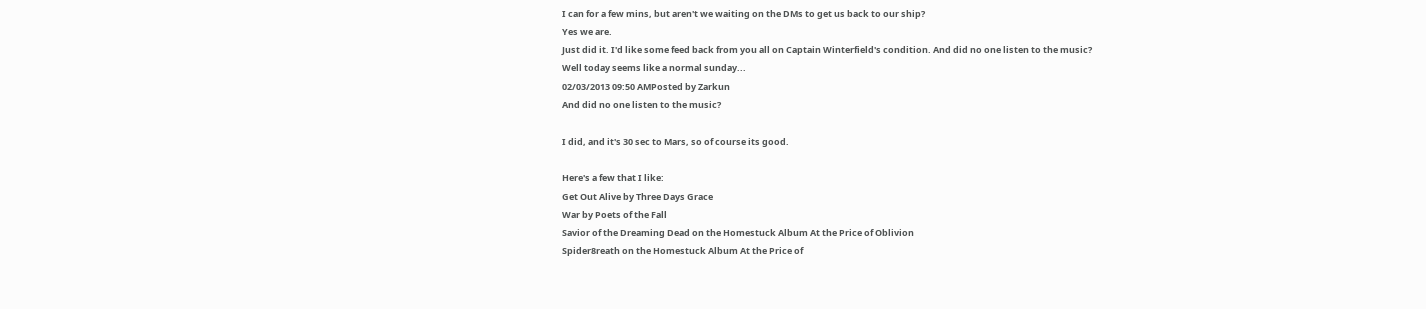I can for a few mins, but aren't we waiting on the DMs to get us back to our ship?
Yes we are.
Just did it. I'd like some feed back from you all on Captain Winterfield's condition. And did no one listen to the music?
Well today seems like a normal sunday...
02/03/2013 09:50 AMPosted by Zarkun
And did no one listen to the music?

I did, and it's 30 sec to Mars, so of course its good.

Here's a few that I like:
Get Out Alive by Three Days Grace
War by Poets of the Fall
Savior of the Dreaming Dead on the Homestuck Album At the Price of Oblivion
Spider8reath on the Homestuck Album At the Price of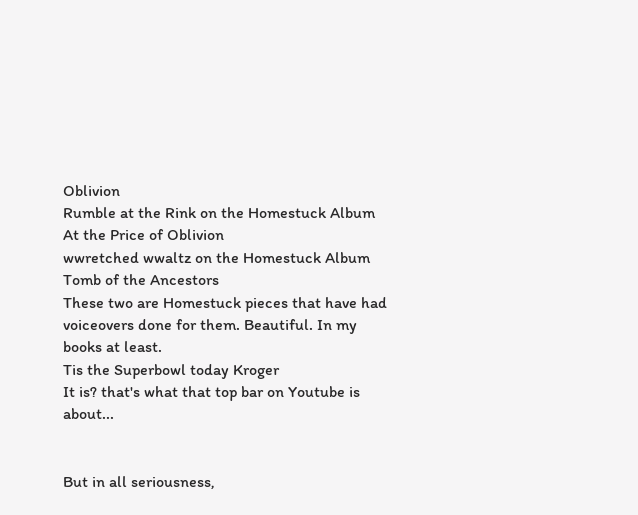Oblivion
Rumble at the Rink on the Homestuck Album At the Price of Oblivion
wwretched wwaltz on the Homestuck Album Tomb of the Ancestors
These two are Homestuck pieces that have had voiceovers done for them. Beautiful. In my books at least.
Tis the Superbowl today Kroger
It is? that's what that top bar on Youtube is about...


But in all seriousness,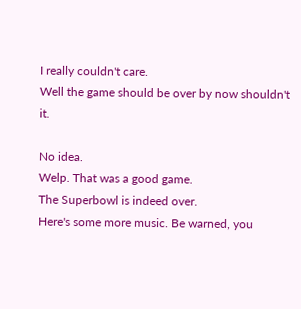I really couldn't care.
Well the game should be over by now shouldn't it.

No idea.
Welp. That was a good game.
The Superbowl is indeed over.
Here's some more music. Be warned, you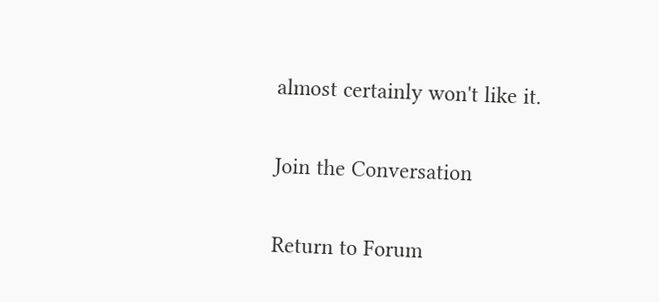almost certainly won't like it.

Join the Conversation

Return to Forum